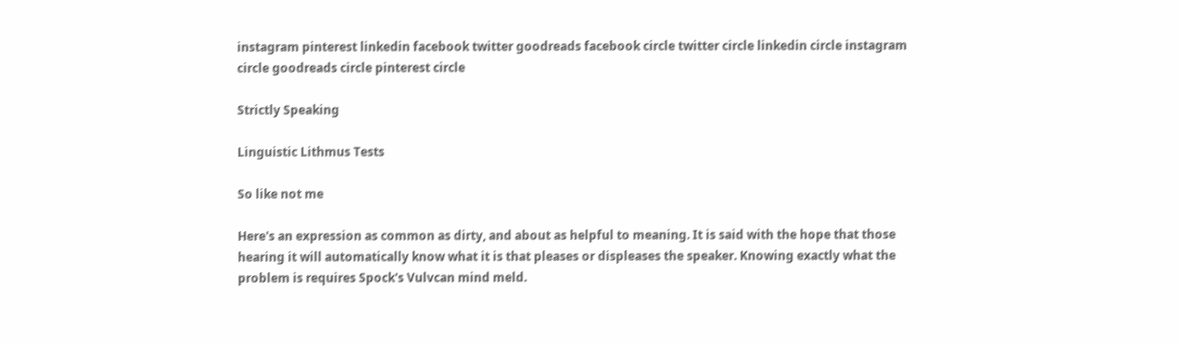instagram pinterest linkedin facebook twitter goodreads facebook circle twitter circle linkedin circle instagram circle goodreads circle pinterest circle

Strictly Speaking

Linguistic Lithmus Tests

So like not me

Here's an expression as common as dirty, and about as helpful to meaning. It is said with the hope that those hearing it will automatically know what it is that pleases or displeases the speaker. Knowing exactly what the problem is requires Spock's Vulvcan mind meld.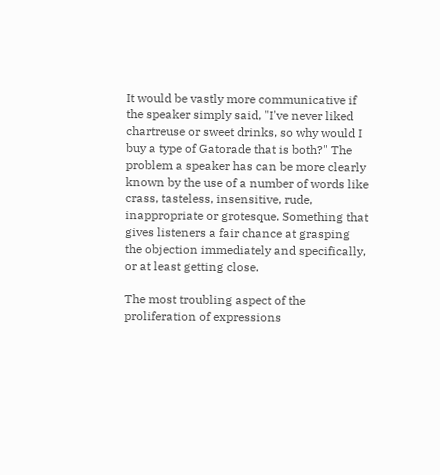It would be vastly more communicative if the speaker simply said, "I've never liked chartreuse or sweet drinks, so why would I buy a type of Gatorade that is both?" The problem a speaker has can be more clearly known by the use of a number of words like crass, tasteless, insensitive, rude, inappropriate or grotesque. Something that gives listeners a fair chance at grasping the objection immediately and specifically, or at least getting close.

The most troubling aspect of the proliferation of expressions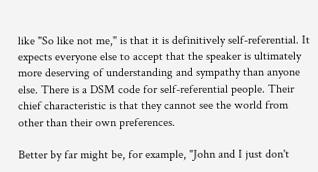like "So like not me," is that it is definitively self-referential. It expects everyone else to accept that the speaker is ultimately more deserving of understanding and sympathy than anyone else. There is a DSM code for self-referential people. Their chief characteristic is that they cannot see the world from other than their own preferences.

Better by far might be, for example, "John and I just don't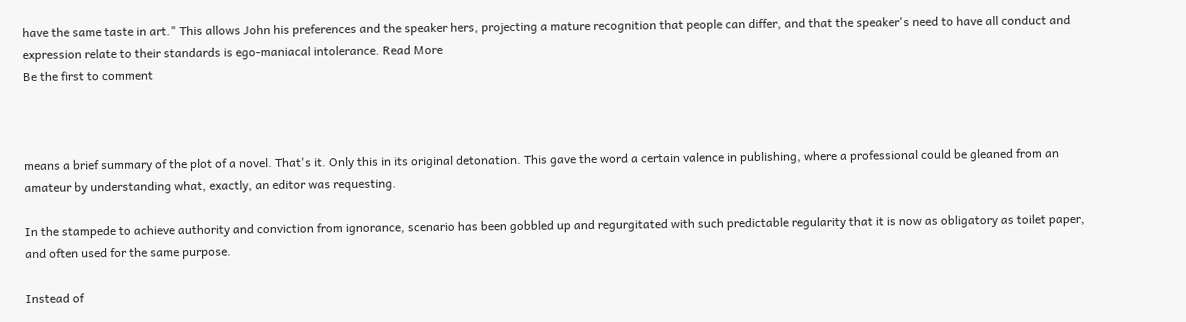have the same taste in art." This allows John his preferences and the speaker hers, projecting a mature recognition that people can differ, and that the speaker's need to have all conduct and expression relate to their standards is ego-maniacal intolerance. Read More
Be the first to comment



means a brief summary of the plot of a novel. That's it. Only this in its original detonation. This gave the word a certain valence in publishing, where a professional could be gleaned from an amateur by understanding what, exactly, an editor was requesting.

In the stampede to achieve authority and conviction from ignorance, scenario has been gobbled up and regurgitated with such predictable regularity that it is now as obligatory as toilet paper, and often used for the same purpose.

Instead of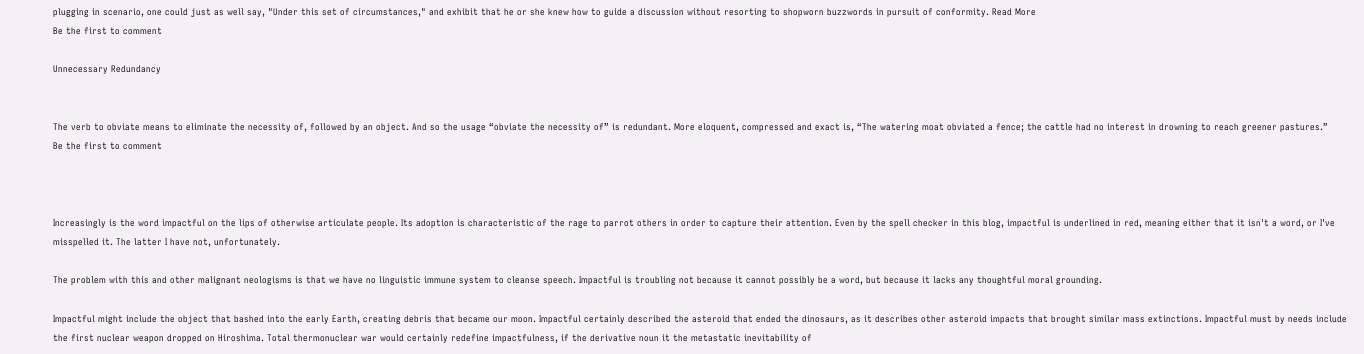plugging in scenario, one could just as well say, "Under this set of circumstances," and exhibit that he or she knew how to guide a discussion without resorting to shopworn buzzwords in pursuit of conformity. Read More
Be the first to comment

Unnecessary Redundancy


The verb to obviate means to eliminate the necessity of, followed by an object. And so the usage “obviate the necessity of” is redundant. More eloquent, compressed and exact is, “The watering moat obviated a fence; the cattle had no interest in drowning to reach greener pastures.”
Be the first to comment



Increasingly is the word impactful on the lips of otherwise articulate people. Its adoption is characteristic of the rage to parrot others in order to capture their attention. Even by the spell checker in this blog, impactful is underlined in red, meaning either that it isn't a word, or I've misspelled it. The latter I have not, unfortunately.

The problem with this and other malignant neologisms is that we have no linguistic immune system to cleanse speech. Impactful is troubling not because it cannot possibly be a word, but because it lacks any thoughtful moral grounding.

Impactful might include the object that bashed into the early Earth, creating debris that became our moon. Impactful certainly described the asteroid that ended the dinosaurs, as it describes other asteroid impacts that brought similar mass extinctions. Impactful must by needs include the first nuclear weapon dropped on Hiroshima. Total thermonuclear war would certainly redefine impactfulness, if the derivative noun it the metastatic inevitability of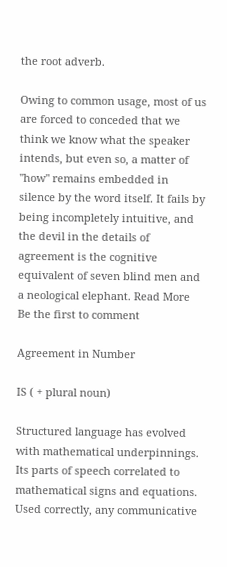the root adverb.

Owing to common usage, most of us are forced to conceded that we think we know what the speaker intends, but even so, a matter of "how" remains embedded in silence by the word itself. It fails by being incompletely intuitive, and the devil in the details of agreement is the cognitive equivalent of seven blind men and a neological elephant. Read More
Be the first to comment

Agreement in Number

IS ( + plural noun)

Structured language has evolved with mathematical underpinnings. Its parts of speech correlated to mathematical signs and equations. Used correctly, any communicative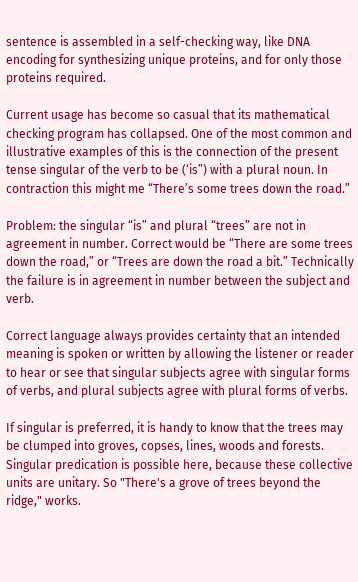sentence is assembled in a self-checking way, like DNA encoding for synthesizing unique proteins, and for only those proteins required.

Current usage has become so casual that its mathematical checking program has collapsed. One of the most common and illustrative examples of this is the connection of the present tense singular of the verb to be (‘is”) with a plural noun. In contraction this might me “There’s some trees down the road.”

Problem: the singular “is” and plural “trees” are not in agreement in number. Correct would be “There are some trees down the road,” or “Trees are down the road a bit.” Technically the failure is in agreement in number between the subject and verb.

Correct language always provides certainty that an intended meaning is spoken or written by allowing the listener or reader to hear or see that singular subjects agree with singular forms of verbs, and plural subjects agree with plural forms of verbs.

If singular is preferred, it is handy to know that the trees may be clumped into groves, copses, lines, woods and forests. Singular predication is possible here, because these collective units are unitary. So "There's a grove of trees beyond the ridge," works.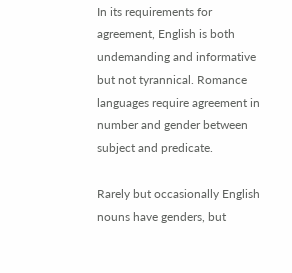In its requirements for agreement, English is both undemanding and informative but not tyrannical. Romance languages require agreement in number and gender between subject and predicate.

Rarely but occasionally English nouns have genders, but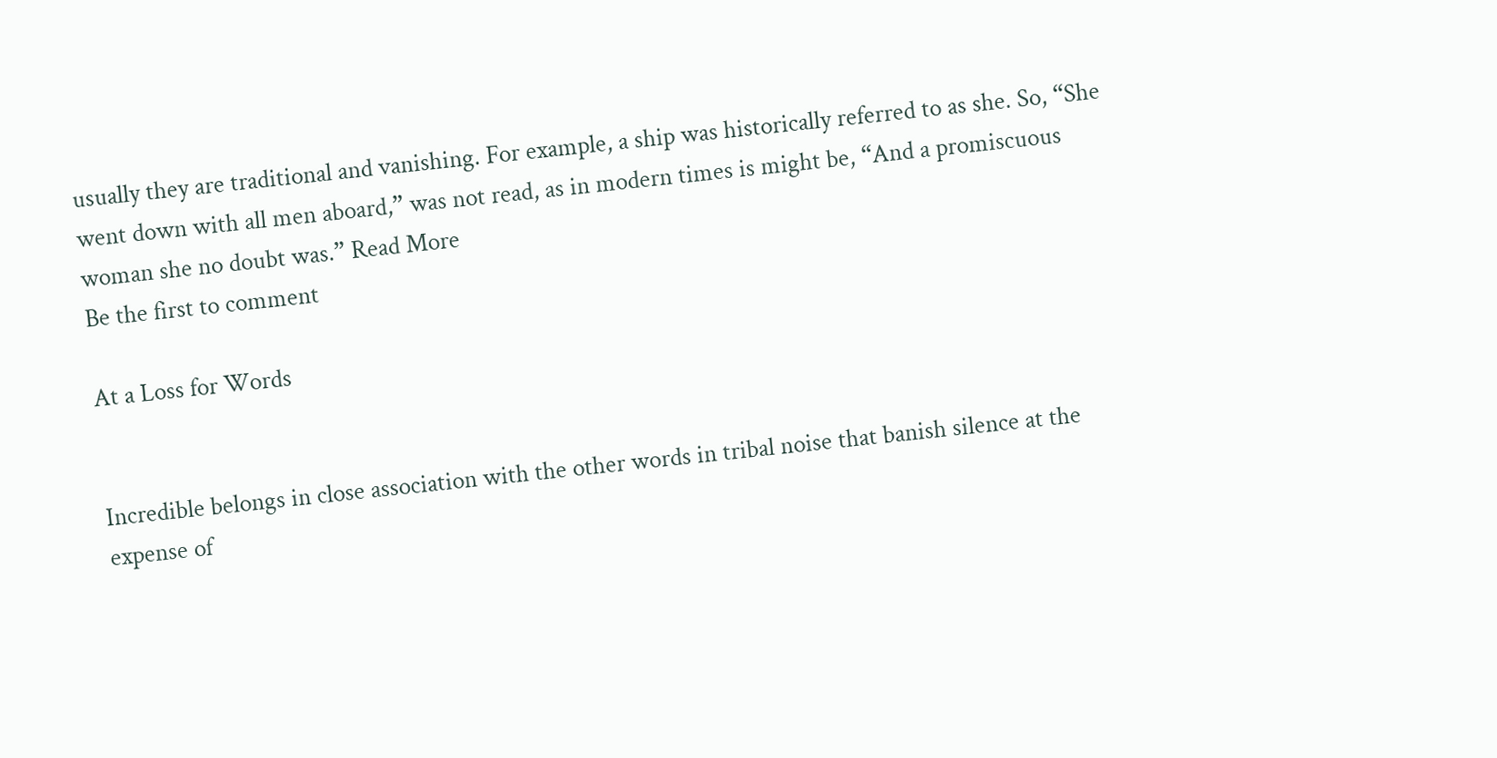usually they are traditional and vanishing. For example, a ship was historically referred to as she. So, “She went down with all men aboard,” was not read, as in modern times is might be, “And a promiscuous woman she no doubt was.” Read More
Be the first to comment

At a Loss for Words


Incredible belongs in close association with the other words in tribal noise that banish silence at the expense of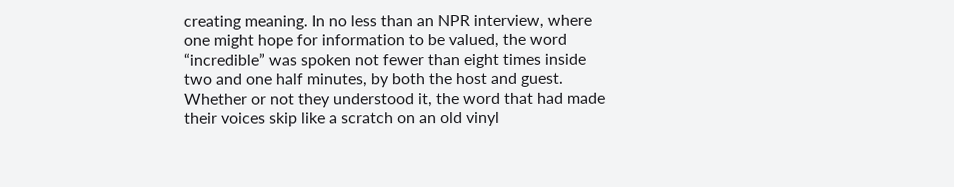creating meaning. In no less than an NPR interview, where one might hope for information to be valued, the word “incredible” was spoken not fewer than eight times inside two and one half minutes, by both the host and guest. Whether or not they understood it, the word that had made their voices skip like a scratch on an old vinyl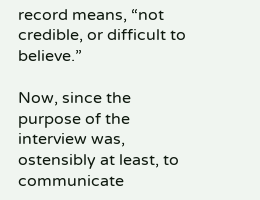record means, “not credible, or difficult to believe.”

Now, since the purpose of the interview was, ostensibly at least, to communicate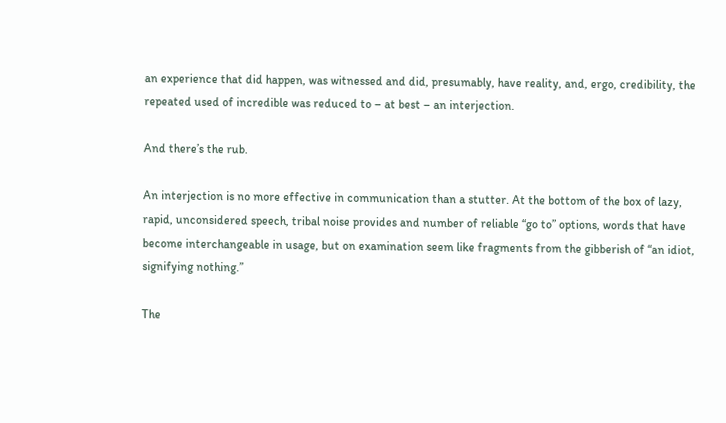an experience that did happen, was witnessed and did, presumably, have reality, and, ergo, credibility, the repeated used of incredible was reduced to – at best – an interjection.

And there’s the rub.

An interjection is no more effective in communication than a stutter. At the bottom of the box of lazy, rapid, unconsidered speech, tribal noise provides and number of reliable “go to” options, words that have become interchangeable in usage, but on examination seem like fragments from the gibberish of “an idiot, signifying nothing.”

The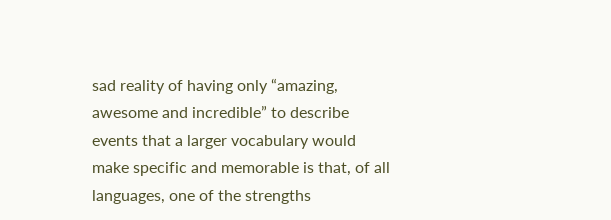sad reality of having only “amazing, awesome and incredible” to describe events that a larger vocabulary would make specific and memorable is that, of all languages, one of the strengths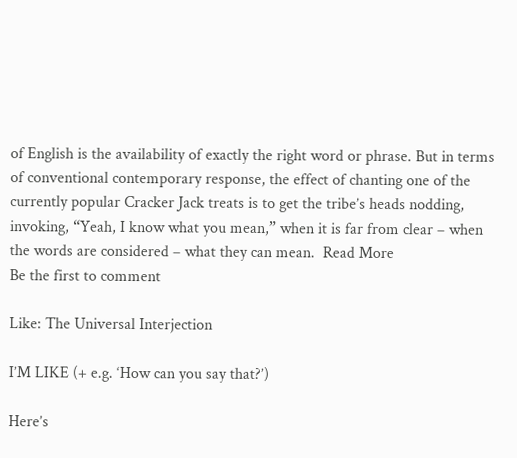of English is the availability of exactly the right word or phrase. But in terms of conventional contemporary response, the effect of chanting one of the currently popular Cracker Jack treats is to get the tribe’s heads nodding, invoking, “Yeah, I know what you mean,” when it is far from clear – when the words are considered – what they can mean.  Read More
Be the first to comment

Like: The Universal Interjection

I’M LIKE (+ e.g. ‘How can you say that?’)

Here’s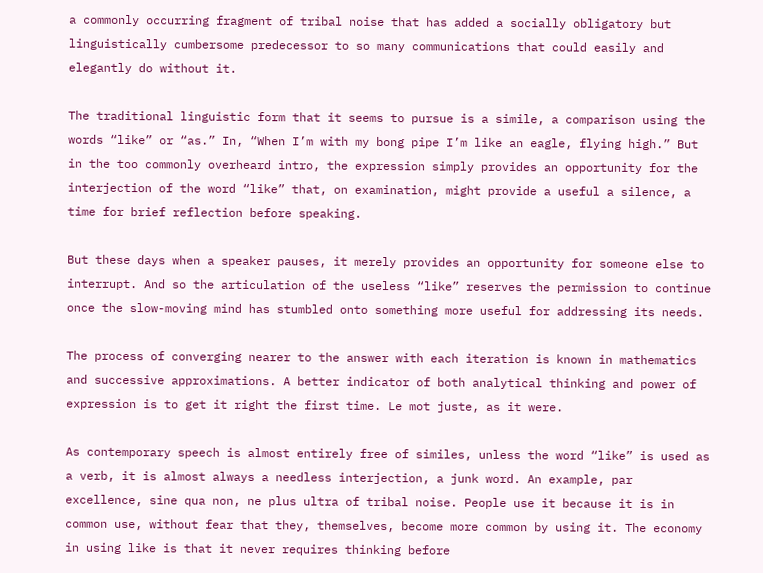a commonly occurring fragment of tribal noise that has added a socially obligatory but linguistically cumbersome predecessor to so many communications that could easily and elegantly do without it.

The traditional linguistic form that it seems to pursue is a simile, a comparison using the words “like” or “as.” In, “When I’m with my bong pipe I’m like an eagle, flying high.” But in the too commonly overheard intro, the expression simply provides an opportunity for the interjection of the word “like” that, on examination, might provide a useful a silence, a time for brief reflection before speaking.

But these days when a speaker pauses, it merely provides an opportunity for someone else to interrupt. And so the articulation of the useless “like” reserves the permission to continue once the slow-moving mind has stumbled onto something more useful for addressing its needs.

The process of converging nearer to the answer with each iteration is known in mathematics and successive approximations. A better indicator of both analytical thinking and power of expression is to get it right the first time. Le mot juste, as it were.

As contemporary speech is almost entirely free of similes, unless the word “like” is used as a verb, it is almost always a needless interjection, a junk word. An example, par excellence, sine qua non, ne plus ultra of tribal noise. People use it because it is in common use, without fear that they, themselves, become more common by using it. The economy in using like is that it never requires thinking before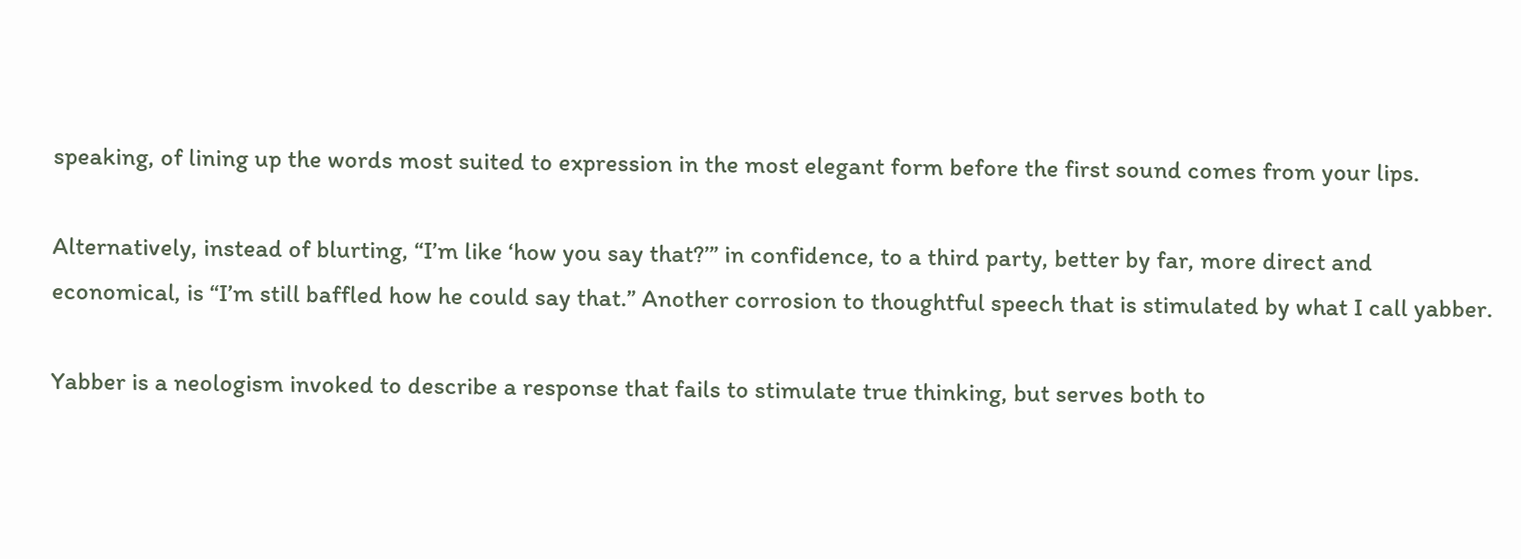speaking, of lining up the words most suited to expression in the most elegant form before the first sound comes from your lips.

Alternatively, instead of blurting, “I’m like ‘how you say that?’” in confidence, to a third party, better by far, more direct and economical, is “I’m still baffled how he could say that.” Another corrosion to thoughtful speech that is stimulated by what I call yabber.

Yabber is a neologism invoked to describe a response that fails to stimulate true thinking, but serves both to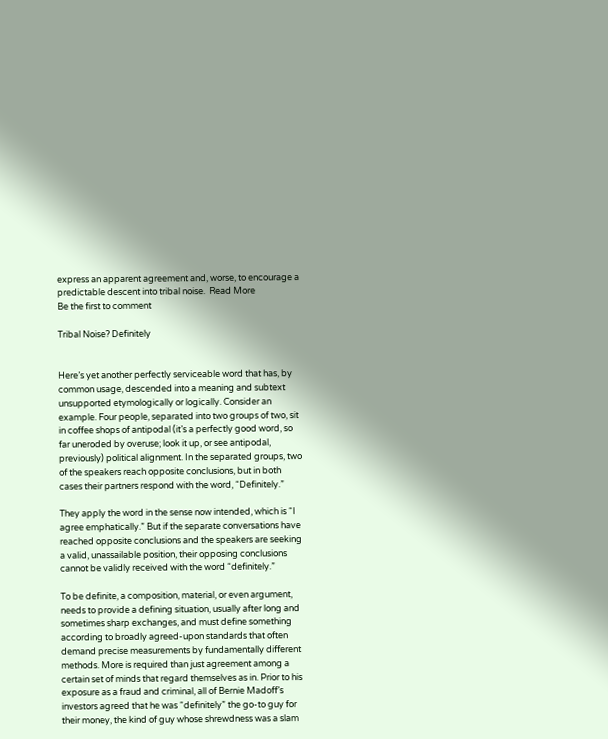express an apparent agreement and, worse, to encourage a predictable descent into tribal noise.  Read More
Be the first to comment

Tribal Noise? Definitely


Here’s yet another perfectly serviceable word that has, by common usage, descended into a meaning and subtext unsupported etymologically or logically. Consider an example. Four people, separated into two groups of two, sit in coffee shops of antipodal (it’s a perfectly good word, so far uneroded by overuse; look it up, or see antipodal, previously) political alignment. In the separated groups, two of the speakers reach opposite conclusions, but in both cases their partners respond with the word, “Definitely.”

They apply the word in the sense now intended, which is “I agree emphatically.” But if the separate conversations have reached opposite conclusions and the speakers are seeking a valid, unassailable position, their opposing conclusions cannot be validly received with the word “definitely.”

To be definite, a composition, material, or even argument, needs to provide a defining situation, usually after long and sometimes sharp exchanges, and must define something according to broadly agreed-upon standards that often demand precise measurements by fundamentally different methods. More is required than just agreement among a certain set of minds that regard themselves as in. Prior to his exposure as a fraud and criminal, all of Bernie Madoff’s investors agreed that he was “definitely” the go-to guy for their money, the kind of guy whose shrewdness was a slam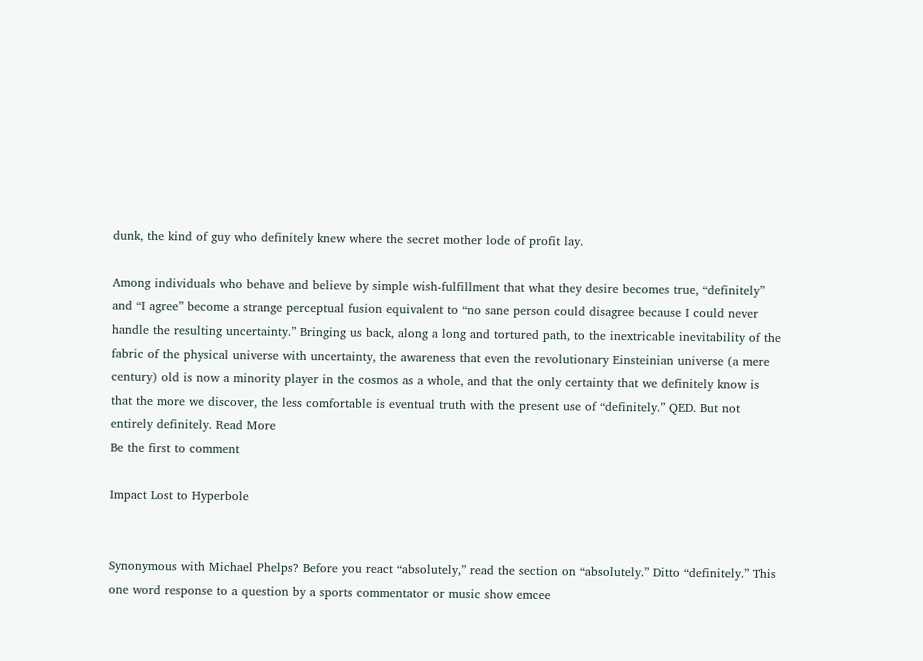dunk, the kind of guy who definitely knew where the secret mother lode of profit lay.

Among individuals who behave and believe by simple wish-fulfillment that what they desire becomes true, “definitely” and “I agree” become a strange perceptual fusion equivalent to “no sane person could disagree because I could never handle the resulting uncertainty.” Bringing us back, along a long and tortured path, to the inextricable inevitability of the fabric of the physical universe with uncertainty, the awareness that even the revolutionary Einsteinian universe (a mere century) old is now a minority player in the cosmos as a whole, and that the only certainty that we definitely know is that the more we discover, the less comfortable is eventual truth with the present use of “definitely.” QED. But not entirely definitely. Read More
Be the first to comment

Impact Lost to Hyperbole


Synonymous with Michael Phelps? Before you react “absolutely,” read the section on “absolutely.” Ditto “definitely.” This one word response to a question by a sports commentator or music show emcee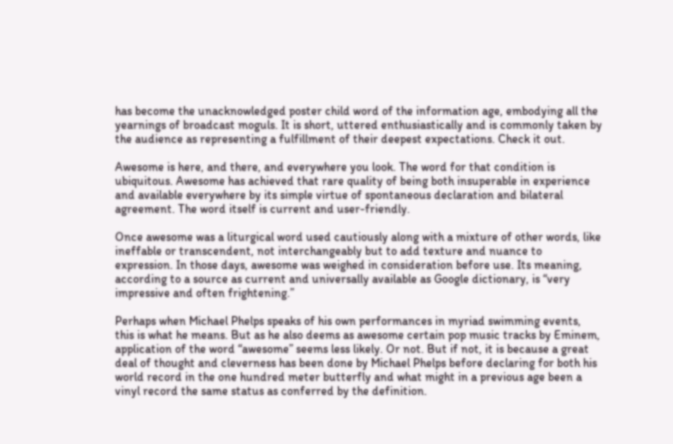has become the unacknowledged poster child word of the information age, embodying all the yearnings of broadcast moguls. It is short, uttered enthusiastically and is commonly taken by the audience as representing a fulfillment of their deepest expectations. Check it out.

Awesome is here, and there, and everywhere you look. The word for that condition is ubiquitous. Awesome has achieved that rare quality of being both insuperable in experience and available everywhere by its simple virtue of spontaneous declaration and bilateral agreement. The word itself is current and user-friendly.

Once awesome was a liturgical word used cautiously along with a mixture of other words, like ineffable or transcendent, not interchangeably but to add texture and nuance to expression. In those days, awesome was weighed in consideration before use. Its meaning, according to a source as current and universally available as Google dictionary, is “very impressive and often frightening.”

Perhaps when Michael Phelps speaks of his own performances in myriad swimming events, this is what he means. But as he also deems as awesome certain pop music tracks by Eminem, application of the word “awesome” seems less likely. Or not. But if not, it is because a great deal of thought and cleverness has been done by Michael Phelps before declaring for both his world record in the one hundred meter butterfly and what might in a previous age been a vinyl record the same status as conferred by the definition.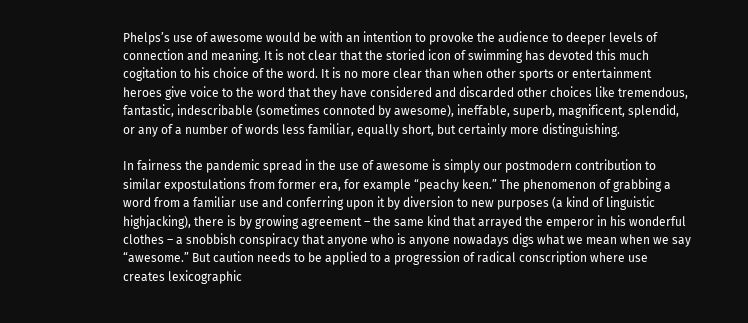Phelps’s use of awesome would be with an intention to provoke the audience to deeper levels of connection and meaning. It is not clear that the storied icon of swimming has devoted this much cogitation to his choice of the word. It is no more clear than when other sports or entertainment heroes give voice to the word that they have considered and discarded other choices like tremendous, fantastic, indescribable (sometimes connoted by awesome), ineffable, superb, magnificent, splendid, or any of a number of words less familiar, equally short, but certainly more distinguishing.

In fairness the pandemic spread in the use of awesome is simply our postmodern contribution to similar expostulations from former era, for example “peachy keen.” The phenomenon of grabbing a word from a familiar use and conferring upon it by diversion to new purposes (a kind of linguistic highjacking), there is by growing agreement – the same kind that arrayed the emperor in his wonderful clothes – a snobbish conspiracy that anyone who is anyone nowadays digs what we mean when we say “awesome.” But caution needs to be applied to a progression of radical conscription where use creates lexicographic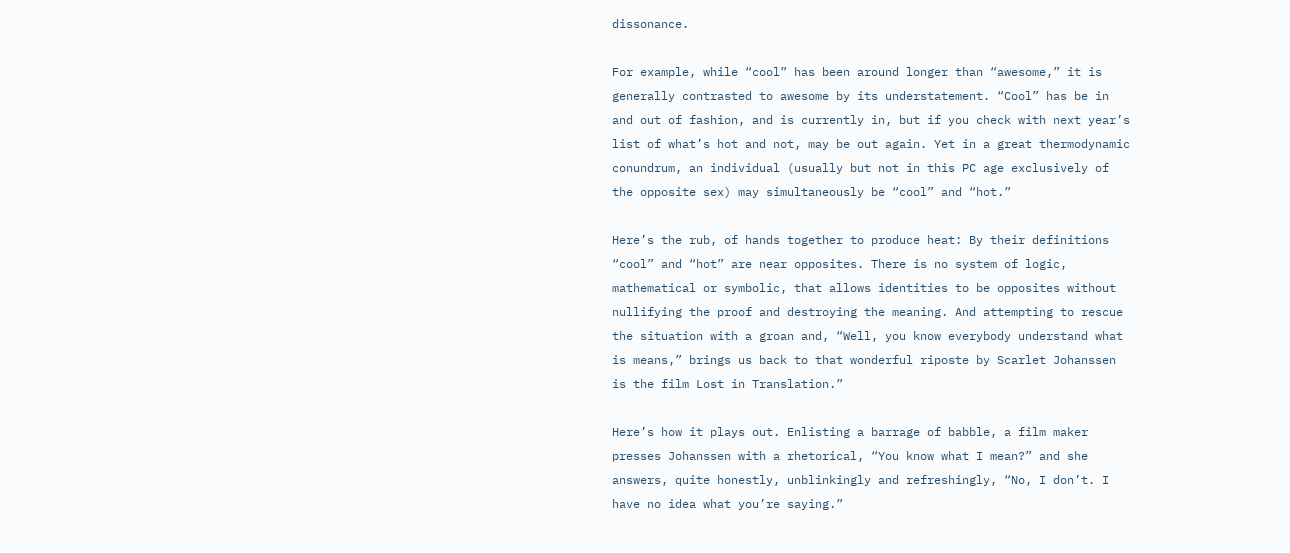dissonance.

For example, while “cool” has been around longer than “awesome,” it is generally contrasted to awesome by its understatement. “Cool” has be in and out of fashion, and is currently in, but if you check with next year’s list of what’s hot and not, may be out again. Yet in a great thermodynamic conundrum, an individual (usually but not in this PC age exclusively of the opposite sex) may simultaneously be “cool” and “hot.”

Here’s the rub, of hands together to produce heat: By their definitions “cool” and “hot” are near opposites. There is no system of logic, mathematical or symbolic, that allows identities to be opposites without nullifying the proof and destroying the meaning. And attempting to rescue the situation with a groan and, “Well, you know everybody understand what is means,” brings us back to that wonderful riposte by Scarlet Johanssen is the film Lost in Translation.”

Here’s how it plays out. Enlisting a barrage of babble, a film maker presses Johanssen with a rhetorical, “You know what I mean?” and she answers, quite honestly, unblinkingly and refreshingly, “No, I don’t. I have no idea what you’re saying.”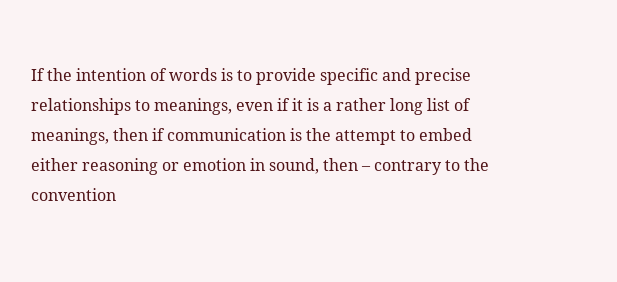If the intention of words is to provide specific and precise relationships to meanings, even if it is a rather long list of meanings, then if communication is the attempt to embed either reasoning or emotion in sound, then – contrary to the convention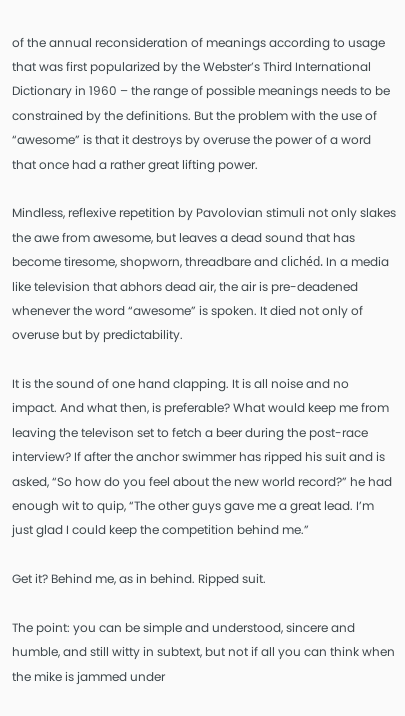of the annual reconsideration of meanings according to usage that was first popularized by the Webster’s Third International Dictionary in 1960 – the range of possible meanings needs to be constrained by the definitions. But the problem with the use of “awesome” is that it destroys by overuse the power of a word that once had a rather great lifting power.

Mindless, reflexive repetition by Pavolovian stimuli not only slakes the awe from awesome, but leaves a dead sound that has become tiresome, shopworn, threadbare and clichéd. In a media like television that abhors dead air, the air is pre-deadened whenever the word “awesome” is spoken. It died not only of overuse but by predictability.

It is the sound of one hand clapping. It is all noise and no impact. And what then, is preferable? What would keep me from leaving the televison set to fetch a beer during the post-race interview? If after the anchor swimmer has ripped his suit and is asked, “So how do you feel about the new world record?” he had enough wit to quip, “The other guys gave me a great lead. I’m just glad I could keep the competition behind me.”

Get it? Behind me, as in behind. Ripped suit.

The point: you can be simple and understood, sincere and humble, and still witty in subtext, but not if all you can think when the mike is jammed under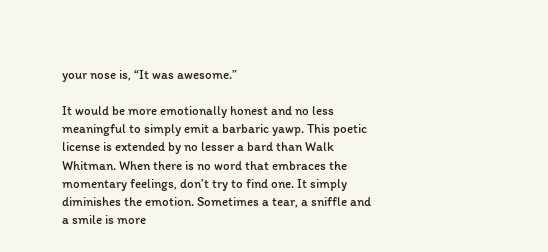your nose is, “It was awesome.”

It would be more emotionally honest and no less meaningful to simply emit a barbaric yawp. This poetic license is extended by no lesser a bard than Walk Whitman. When there is no word that embraces the momentary feelings, don’t try to find one. It simply diminishes the emotion. Sometimes a tear, a sniffle and a smile is more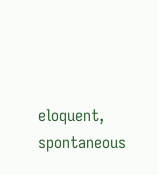eloquent, spontaneous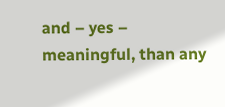and – yes – meaningful, than any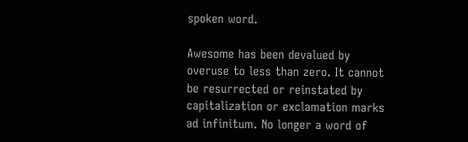spoken word.

Awesome has been devalued by overuse to less than zero. It cannot be resurrected or reinstated by capitalization or exclamation marks ad infinitum. No longer a word of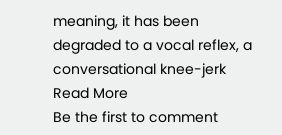meaning, it has been degraded to a vocal reflex, a conversational knee-jerk Read More
Be the first to comment